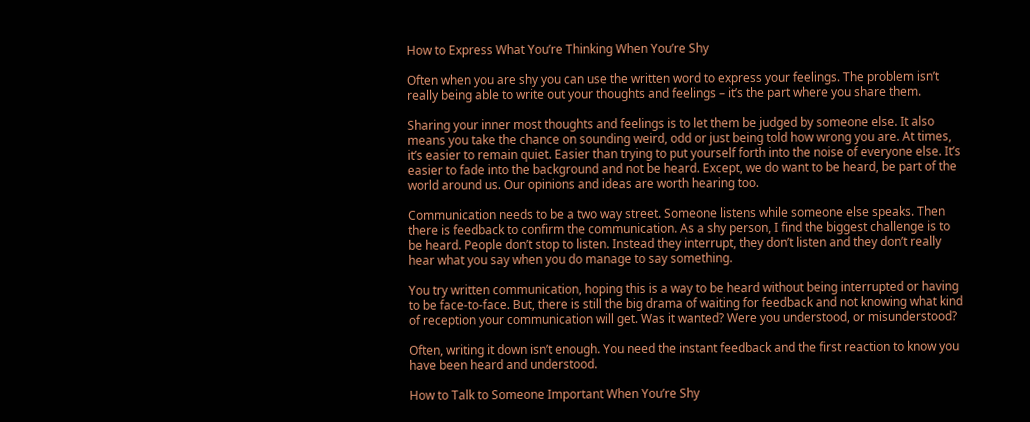How to Express What You’re Thinking When You’re Shy

Often when you are shy you can use the written word to express your feelings. The problem isn’t really being able to write out your thoughts and feelings – it’s the part where you share them.

Sharing your inner most thoughts and feelings is to let them be judged by someone else. It also means you take the chance on sounding weird, odd or just being told how wrong you are. At times, it’s easier to remain quiet. Easier than trying to put yourself forth into the noise of everyone else. It’s easier to fade into the background and not be heard. Except, we do want to be heard, be part of the world around us. Our opinions and ideas are worth hearing too.

Communication needs to be a two way street. Someone listens while someone else speaks. Then there is feedback to confirm the communication. As a shy person, I find the biggest challenge is to be heard. People don’t stop to listen. Instead they interrupt, they don’t listen and they don’t really hear what you say when you do manage to say something.

You try written communication, hoping this is a way to be heard without being interrupted or having to be face-to-face. But, there is still the big drama of waiting for feedback and not knowing what kind of reception your communication will get. Was it wanted? Were you understood, or misunderstood?

Often, writing it down isn’t enough. You need the instant feedback and the first reaction to know you have been heard and understood.

How to Talk to Someone Important When You’re Shy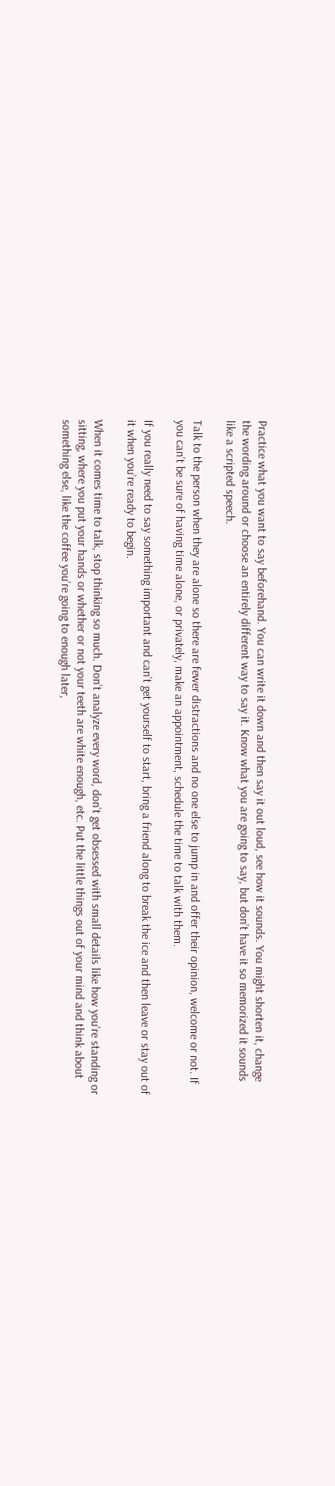Practice what you want to say beforehand. You can write it down and then say it out loud, see how it sounds. You might shorten it, change the wording around or choose an entirely different way to say it. Know what you are going to say, but don’t have it so memorized it sounds like a scripted speech.

Talk to the person when they are alone so there are fewer distractions and no one else to jump in and offer their opinion, welcome or not. If you can’t be sure of having time alone, or privately, make an appointment, schedule the time to talk with them.

If you really need to say something important and can’t get yourself to start, bring a friend along to break the ice and then leave or stay out of it when you’re ready to begin.

When it comes time to talk, stop thinking so much. Don’t analyze every word, don’t get obsessed with small details like how you’re standing or sitting, where you put your hands or whether or not your teeth are white enough, etc. Put the little things out of your mind and think about something else, like the coffee you’re going to enough later,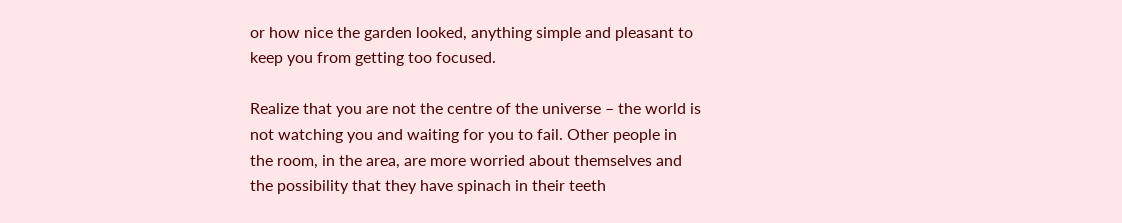or how nice the garden looked, anything simple and pleasant to keep you from getting too focused.

Realize that you are not the centre of the universe – the world is not watching you and waiting for you to fail. Other people in the room, in the area, are more worried about themselves and the possibility that they have spinach in their teeth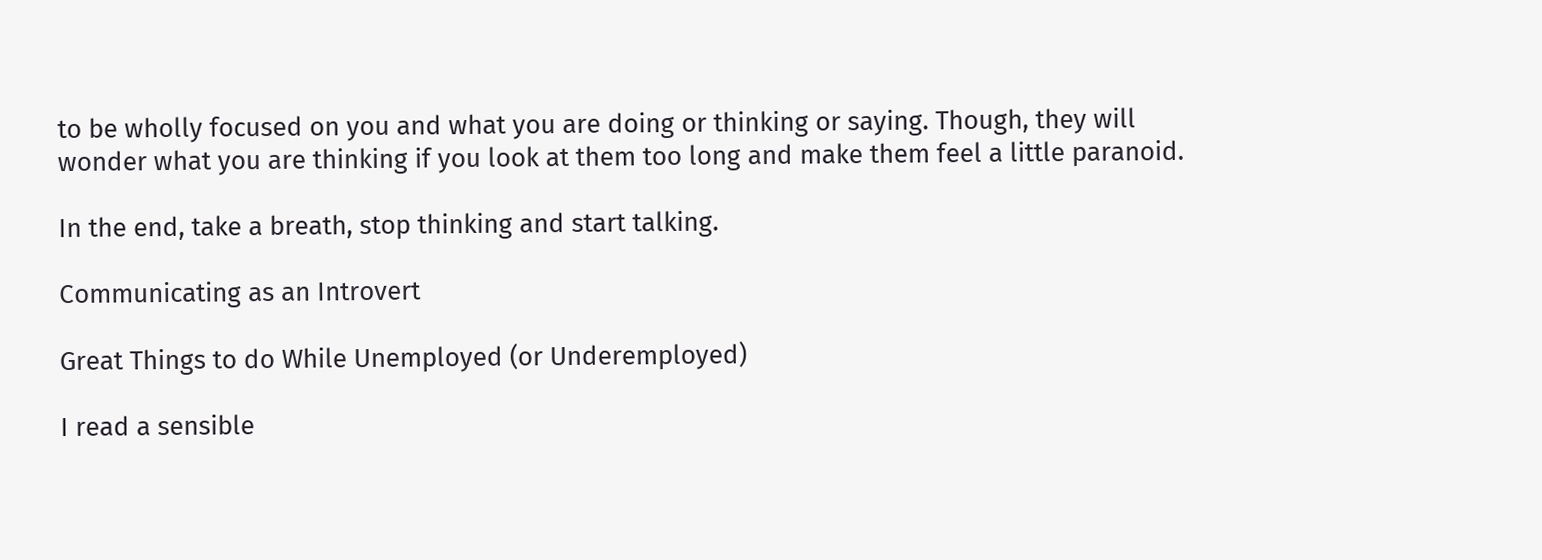to be wholly focused on you and what you are doing or thinking or saying. Though, they will wonder what you are thinking if you look at them too long and make them feel a little paranoid.

In the end, take a breath, stop thinking and start talking.

Communicating as an Introvert

Great Things to do While Unemployed (or Underemployed)

I read a sensible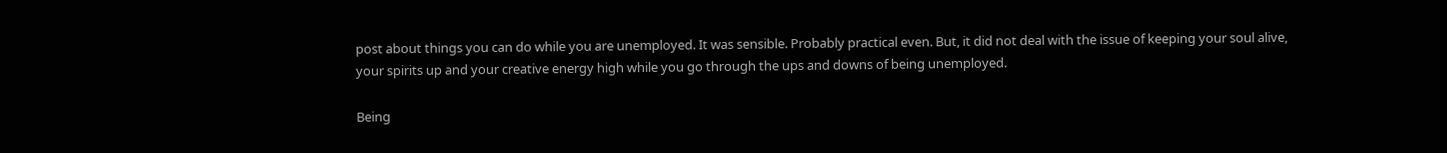post about things you can do while you are unemployed. It was sensible. Probably practical even. But, it did not deal with the issue of keeping your soul alive, your spirits up and your creative energy high while you go through the ups and downs of being unemployed.

Being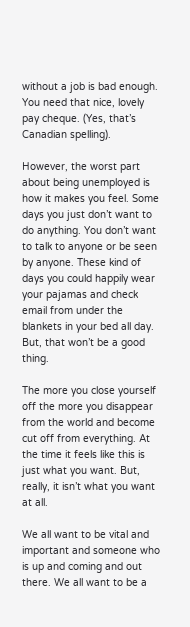without a job is bad enough. You need that nice, lovely pay cheque. (Yes, that’s Canadian spelling).

However, the worst part about being unemployed is how it makes you feel. Some days you just don’t want to do anything. You don’t want to talk to anyone or be seen by anyone. These kind of days you could happily wear your pajamas and check email from under the blankets in your bed all day. But, that won’t be a good thing.

The more you close yourself off the more you disappear from the world and become cut off from everything. At the time it feels like this is just what you want. But, really, it isn’t what you want at all.

We all want to be vital and important and someone who is up and coming and out there. We all want to be a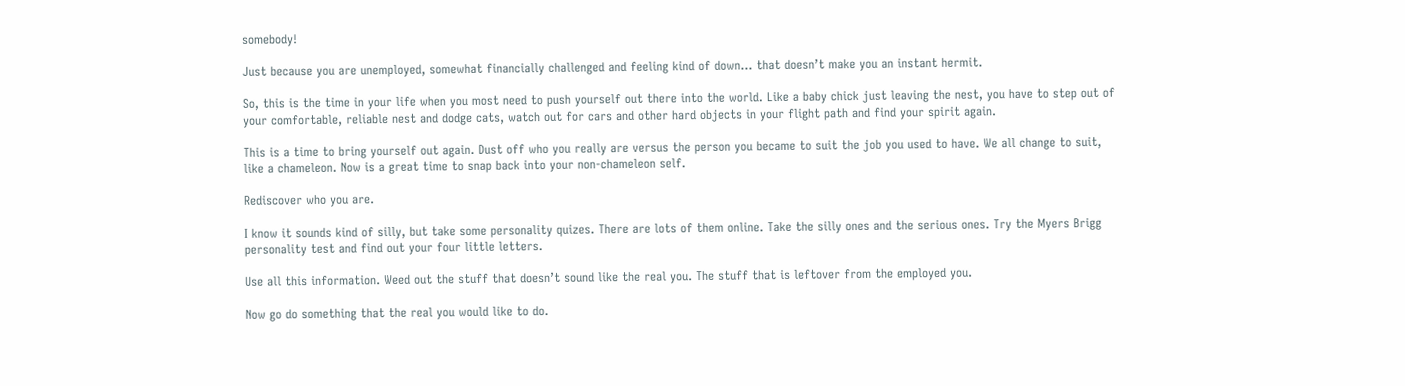somebody!

Just because you are unemployed, somewhat financially challenged and feeling kind of down… that doesn’t make you an instant hermit.

So, this is the time in your life when you most need to push yourself out there into the world. Like a baby chick just leaving the nest, you have to step out of your comfortable, reliable nest and dodge cats, watch out for cars and other hard objects in your flight path and find your spirit again.

This is a time to bring yourself out again. Dust off who you really are versus the person you became to suit the job you used to have. We all change to suit, like a chameleon. Now is a great time to snap back into your non-chameleon self.

Rediscover who you are.

I know it sounds kind of silly, but take some personality quizes. There are lots of them online. Take the silly ones and the serious ones. Try the Myers Brigg personality test and find out your four little letters.

Use all this information. Weed out the stuff that doesn’t sound like the real you. The stuff that is leftover from the employed you.

Now go do something that the real you would like to do.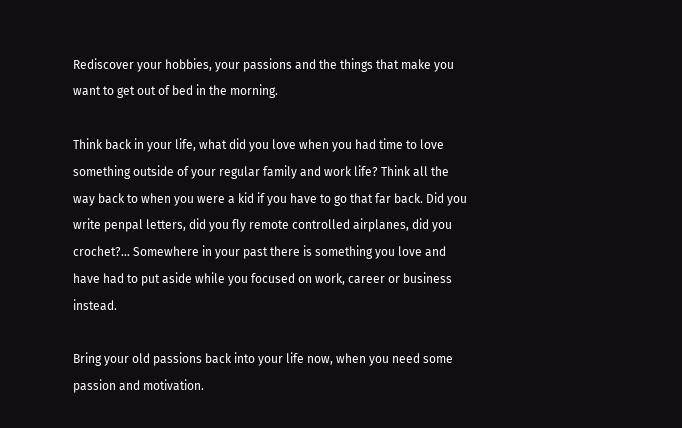Rediscover your hobbies, your passions and the things that make you want to get out of bed in the morning.

Think back in your life, what did you love when you had time to love something outside of your regular family and work life? Think all the way back to when you were a kid if you have to go that far back. Did you write penpal letters, did you fly remote controlled airplanes, did you crochet?… Somewhere in your past there is something you love and have had to put aside while you focused on work, career or business instead.

Bring your old passions back into your life now, when you need some passion and motivation.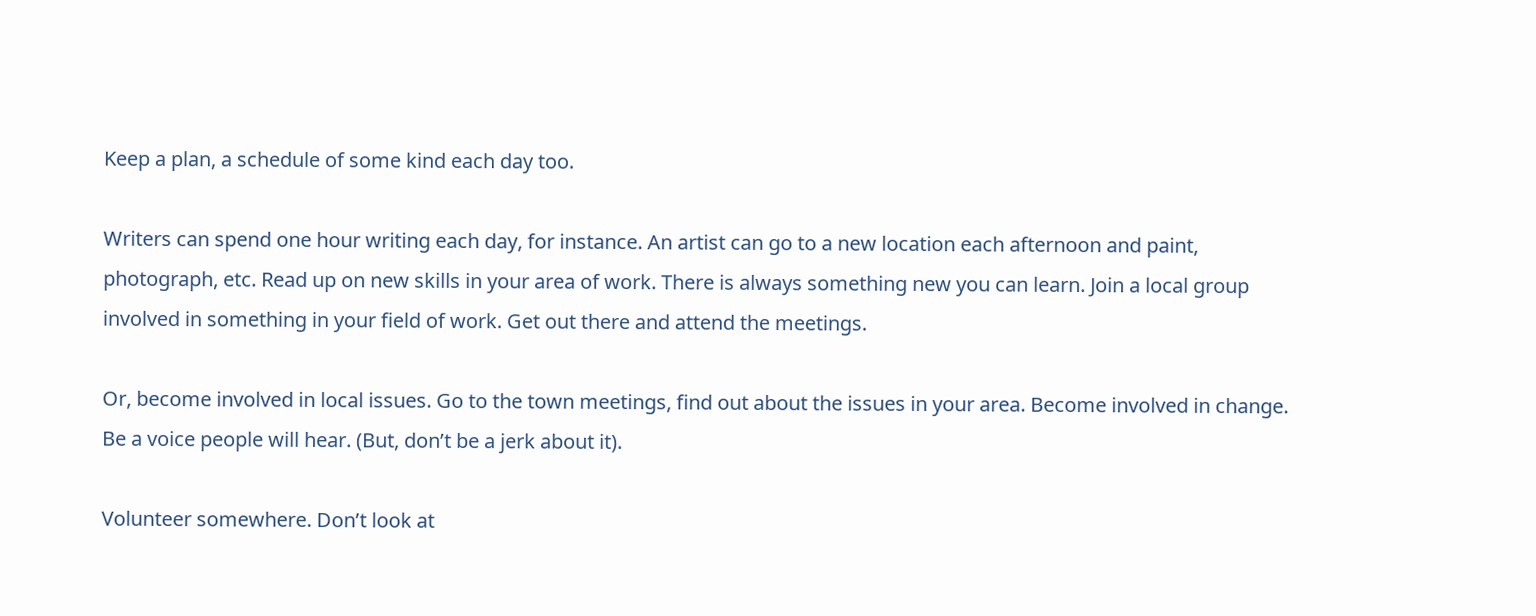Keep a plan, a schedule of some kind each day too.

Writers can spend one hour writing each day, for instance. An artist can go to a new location each afternoon and paint, photograph, etc. Read up on new skills in your area of work. There is always something new you can learn. Join a local group involved in something in your field of work. Get out there and attend the meetings.

Or, become involved in local issues. Go to the town meetings, find out about the issues in your area. Become involved in change. Be a voice people will hear. (But, don’t be a jerk about it).

Volunteer somewhere. Don’t look at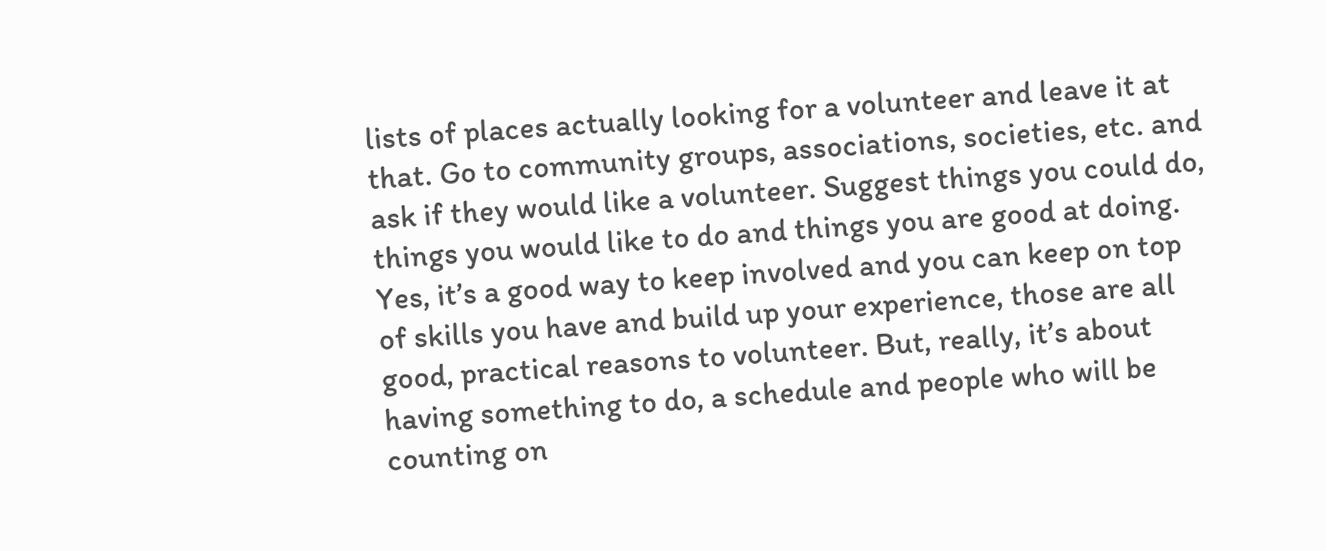lists of places actually looking for a volunteer and leave it at that. Go to community groups, associations, societies, etc. and ask if they would like a volunteer. Suggest things you could do, things you would like to do and things you are good at doing. Yes, it’s a good way to keep involved and you can keep on top of skills you have and build up your experience, those are all good, practical reasons to volunteer. But, really, it’s about having something to do, a schedule and people who will be counting on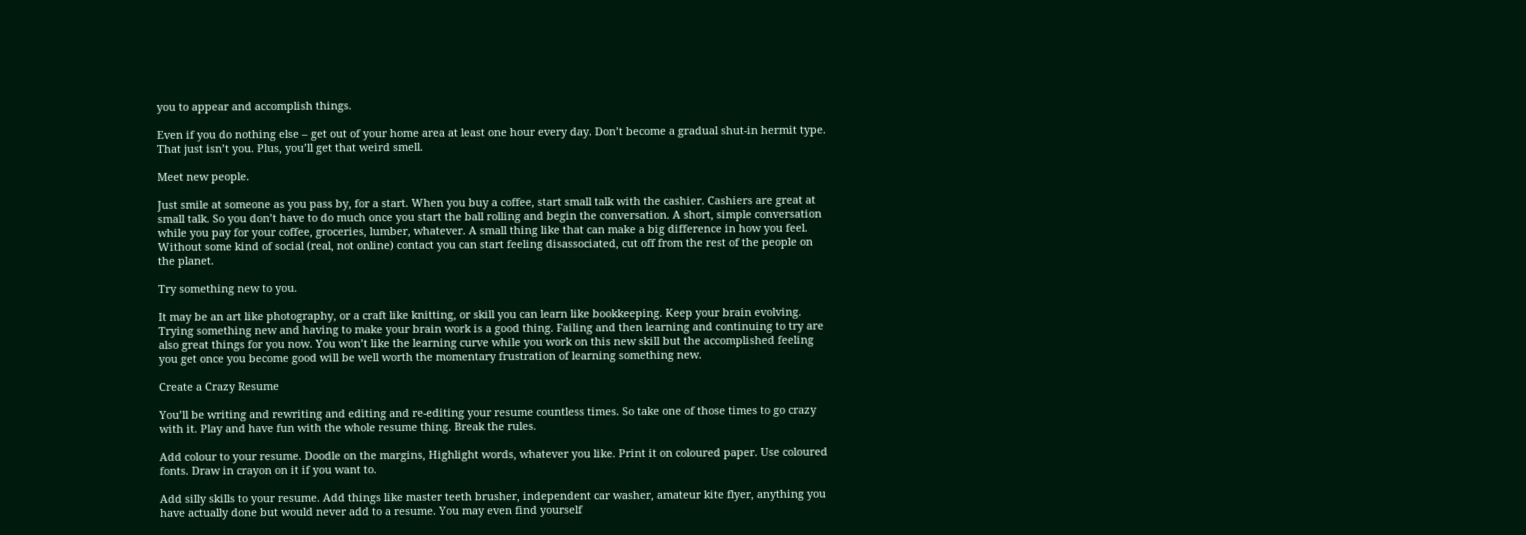you to appear and accomplish things.

Even if you do nothing else – get out of your home area at least one hour every day. Don’t become a gradual shut-in hermit type. That just isn’t you. Plus, you’ll get that weird smell.

Meet new people.

Just smile at someone as you pass by, for a start. When you buy a coffee, start small talk with the cashier. Cashiers are great at small talk. So you don’t have to do much once you start the ball rolling and begin the conversation. A short, simple conversation while you pay for your coffee, groceries, lumber, whatever. A small thing like that can make a big difference in how you feel. Without some kind of social (real, not online) contact you can start feeling disassociated, cut off from the rest of the people on the planet.

Try something new to you.

It may be an art like photography, or a craft like knitting, or skill you can learn like bookkeeping. Keep your brain evolving. Trying something new and having to make your brain work is a good thing. Failing and then learning and continuing to try are also great things for you now. You won’t like the learning curve while you work on this new skill but the accomplished feeling you get once you become good will be well worth the momentary frustration of learning something new.

Create a Crazy Resume

You’ll be writing and rewriting and editing and re-editing your resume countless times. So take one of those times to go crazy with it. Play and have fun with the whole resume thing. Break the rules.

Add colour to your resume. Doodle on the margins, Highlight words, whatever you like. Print it on coloured paper. Use coloured fonts. Draw in crayon on it if you want to.

Add silly skills to your resume. Add things like master teeth brusher, independent car washer, amateur kite flyer, anything you have actually done but would never add to a resume. You may even find yourself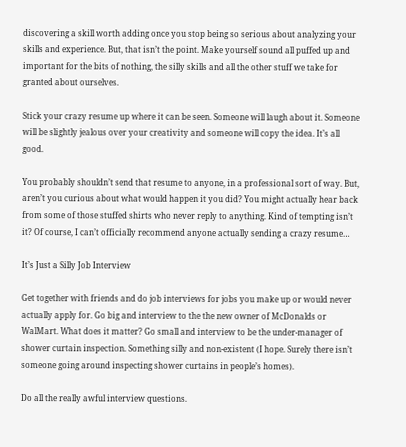discovering a skill worth adding once you stop being so serious about analyzing your skills and experience. But, that isn’t the point. Make yourself sound all puffed up and important for the bits of nothing, the silly skills and all the other stuff we take for granted about ourselves.

Stick your crazy resume up where it can be seen. Someone will laugh about it. Someone will be slightly jealous over your creativity and someone will copy the idea. It’s all good.

You probably shouldn’t send that resume to anyone, in a professional sort of way. But, aren’t you curious about what would happen it you did? You might actually hear back from some of those stuffed shirts who never reply to anything. Kind of tempting isn’t it? Of course, I can’t officially recommend anyone actually sending a crazy resume…

It’s Just a Silly Job Interview

Get together with friends and do job interviews for jobs you make up or would never actually apply for. Go big and interview to the the new owner of McDonalds or WalMart. What does it matter? Go small and interview to be the under-manager of shower curtain inspection. Something silly and non-existent (I hope. Surely there isn’t someone going around inspecting shower curtains in people’s homes).

Do all the really awful interview questions.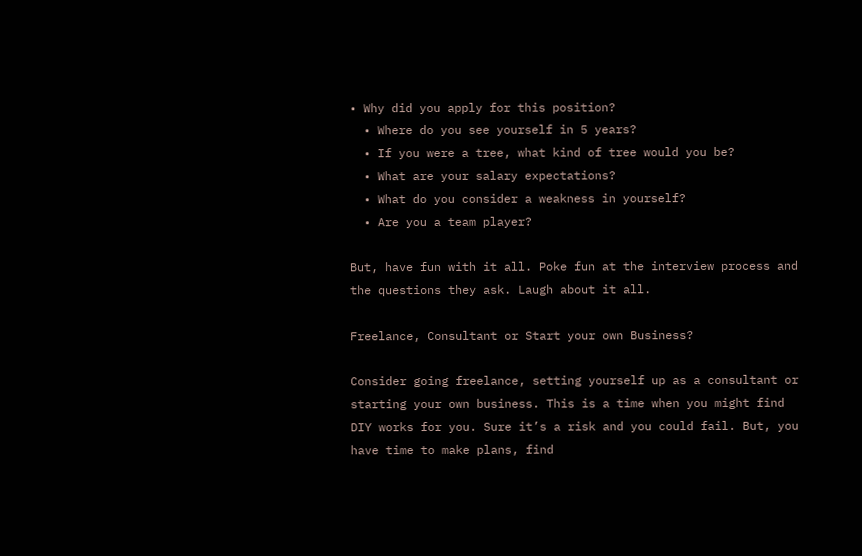• Why did you apply for this position?
  • Where do you see yourself in 5 years?
  • If you were a tree, what kind of tree would you be?
  • What are your salary expectations?
  • What do you consider a weakness in yourself?
  • Are you a team player?

But, have fun with it all. Poke fun at the interview process and the questions they ask. Laugh about it all.

Freelance, Consultant or Start your own Business?

Consider going freelance, setting yourself up as a consultant or starting your own business. This is a time when you might find DIY works for you. Sure it’s a risk and you could fail. But, you have time to make plans, find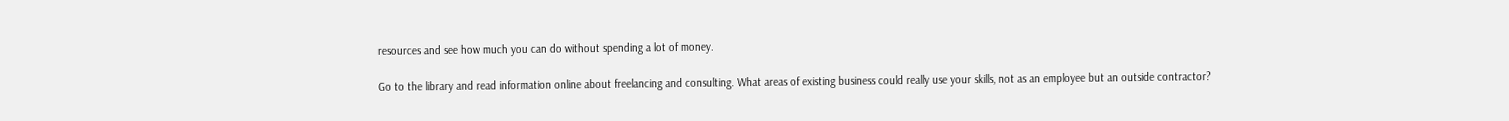resources and see how much you can do without spending a lot of money.

Go to the library and read information online about freelancing and consulting. What areas of existing business could really use your skills, not as an employee but an outside contractor?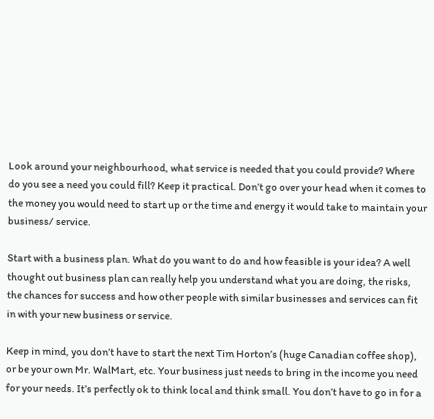Look around your neighbourhood, what service is needed that you could provide? Where do you see a need you could fill? Keep it practical. Don’t go over your head when it comes to the money you would need to start up or the time and energy it would take to maintain your business/ service.

Start with a business plan. What do you want to do and how feasible is your idea? A well thought out business plan can really help you understand what you are doing, the risks, the chances for success and how other people with similar businesses and services can fit in with your new business or service.

Keep in mind, you don’t have to start the next Tim Horton’s (huge Canadian coffee shop), or be your own Mr. WalMart, etc. Your business just needs to bring in the income you need for your needs. It’s perfectly ok to think local and think small. You don’t have to go in for a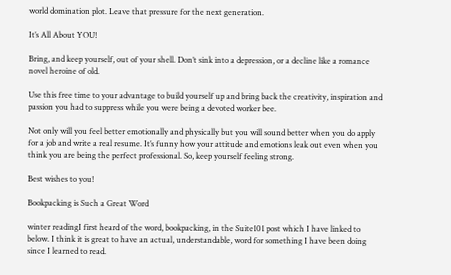world domination plot. Leave that pressure for the next generation.

It’s All About YOU!

Bring, and keep yourself, out of your shell. Don’t sink into a depression, or a decline like a romance novel heroine of old.

Use this free time to your advantage to build yourself up and bring back the creativity, inspiration and passion you had to suppress while you were being a devoted worker bee.

Not only will you feel better emotionally and physically but you will sound better when you do apply for a job and write a real resume. It’s funny how your attitude and emotions leak out even when you think you are being the perfect professional. So, keep yourself feeling strong.

Best wishes to you!

Bookpacking is Such a Great Word

winter readingI first heard of the word, bookpacking, in the Suite101 post which I have linked to below. I think it is great to have an actual, understandable, word for something I have been doing since I learned to read.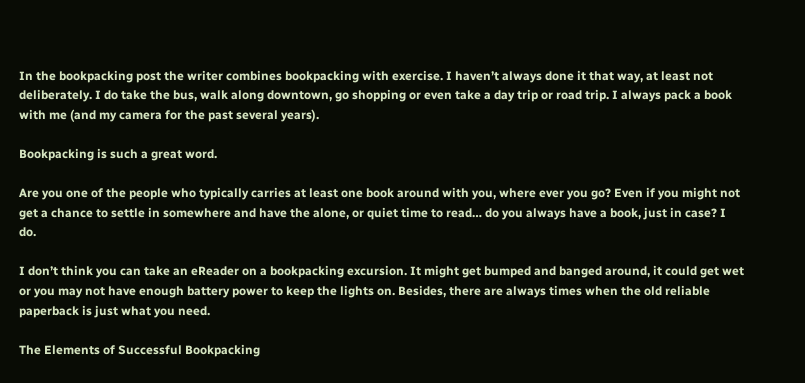In the bookpacking post the writer combines bookpacking with exercise. I haven’t always done it that way, at least not deliberately. I do take the bus, walk along downtown, go shopping or even take a day trip or road trip. I always pack a book with me (and my camera for the past several years).

Bookpacking is such a great word.

Are you one of the people who typically carries at least one book around with you, where ever you go? Even if you might not get a chance to settle in somewhere and have the alone, or quiet time to read… do you always have a book, just in case? I do.

I don’t think you can take an eReader on a bookpacking excursion. It might get bumped and banged around, it could get wet or you may not have enough battery power to keep the lights on. Besides, there are always times when the old reliable paperback is just what you need.

The Elements of Successful Bookpacking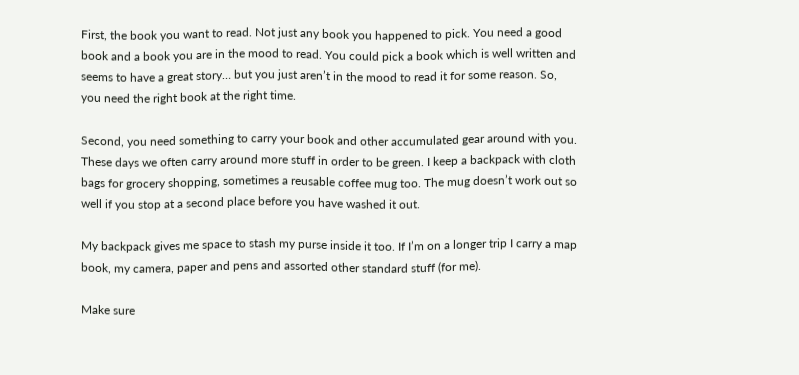First, the book you want to read. Not just any book you happened to pick. You need a good book and a book you are in the mood to read. You could pick a book which is well written and seems to have a great story… but you just aren’t in the mood to read it for some reason. So, you need the right book at the right time.

Second, you need something to carry your book and other accumulated gear around with you. These days we often carry around more stuff in order to be green. I keep a backpack with cloth bags for grocery shopping, sometimes a reusable coffee mug too. The mug doesn’t work out so well if you stop at a second place before you have washed it out.

My backpack gives me space to stash my purse inside it too. If I’m on a longer trip I carry a map book, my camera, paper and pens and assorted other standard stuff (for me).

Make sure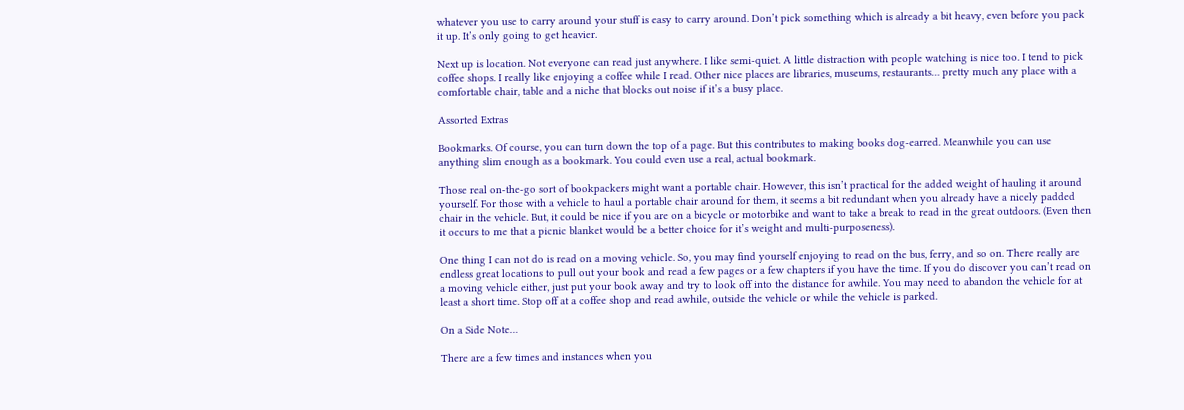whatever you use to carry around your stuff is easy to carry around. Don’t pick something which is already a bit heavy, even before you pack it up. It’s only going to get heavier.

Next up is location. Not everyone can read just anywhere. I like semi-quiet. A little distraction with people watching is nice too. I tend to pick coffee shops. I really like enjoying a coffee while I read. Other nice places are libraries, museums, restaurants… pretty much any place with a comfortable chair, table and a niche that blocks out noise if it’s a busy place.

Assorted Extras

Bookmarks. Of course, you can turn down the top of a page. But this contributes to making books dog-earred. Meanwhile you can use anything slim enough as a bookmark. You could even use a real, actual bookmark.

Those real on-the-go sort of bookpackers might want a portable chair. However, this isn’t practical for the added weight of hauling it around yourself. For those with a vehicle to haul a portable chair around for them, it seems a bit redundant when you already have a nicely padded chair in the vehicle. But, it could be nice if you are on a bicycle or motorbike and want to take a break to read in the great outdoors. (Even then it occurs to me that a picnic blanket would be a better choice for it’s weight and multi-purposeness).

One thing I can not do is read on a moving vehicle. So, you may find yourself enjoying to read on the bus, ferry, and so on. There really are endless great locations to pull out your book and read a few pages or a few chapters if you have the time. If you do discover you can’t read on a moving vehicle either, just put your book away and try to look off into the distance for awhile. You may need to abandon the vehicle for at least a short time. Stop off at a coffee shop and read awhile, outside the vehicle or while the vehicle is parked.

On a Side Note…

There are a few times and instances when you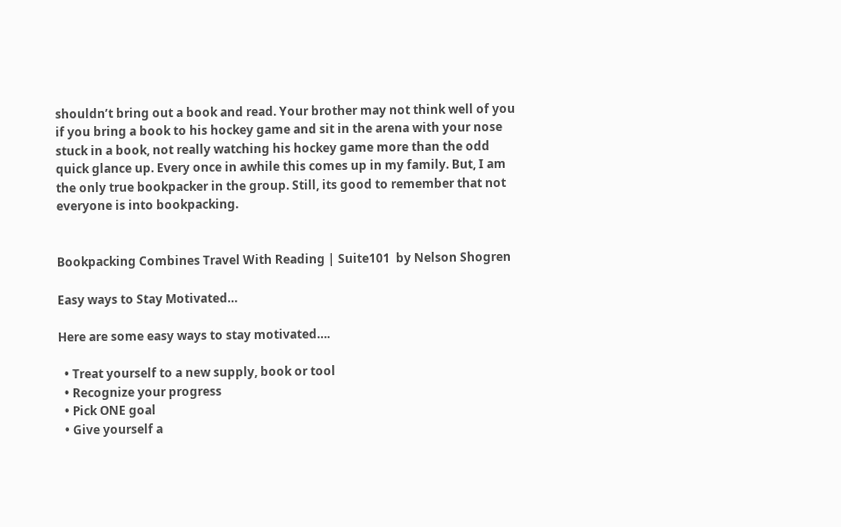shouldn’t bring out a book and read. Your brother may not think well of you if you bring a book to his hockey game and sit in the arena with your nose stuck in a book, not really watching his hockey game more than the odd quick glance up. Every once in awhile this comes up in my family. But, I am the only true bookpacker in the group. Still, its good to remember that not everyone is into bookpacking.


Bookpacking Combines Travel With Reading | Suite101  by Nelson Shogren

Easy ways to Stay Motivated…

Here are some easy ways to stay motivated….

  • Treat yourself to a new supply, book or tool
  • Recognize your progress
  • Pick ONE goal
  • Give yourself a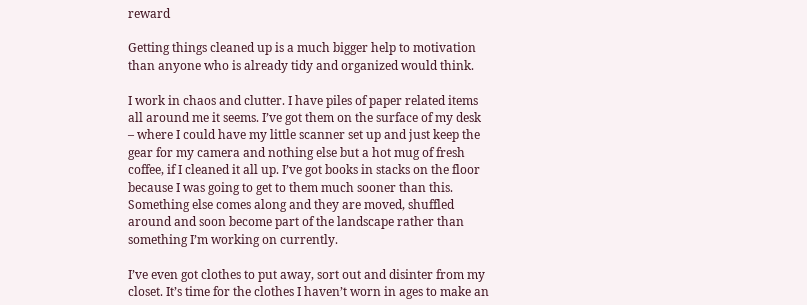reward

Getting things cleaned up is a much bigger help to motivation than anyone who is already tidy and organized would think.

I work in chaos and clutter. I have piles of paper related items all around me it seems. I’ve got them on the surface of my desk – where I could have my little scanner set up and just keep the gear for my camera and nothing else but a hot mug of fresh coffee, if I cleaned it all up. I’ve got books in stacks on the floor because I was going to get to them much sooner than this. Something else comes along and they are moved, shuffled around and soon become part of the landscape rather than something I’m working on currently.

I’ve even got clothes to put away, sort out and disinter from my closet. It’s time for the clothes I haven’t worn in ages to make an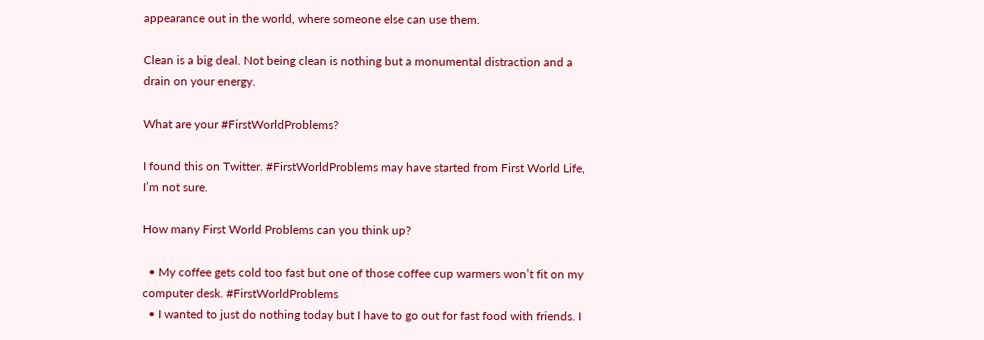appearance out in the world, where someone else can use them.

Clean is a big deal. Not being clean is nothing but a monumental distraction and a drain on your energy.

What are your #FirstWorldProblems?

I found this on Twitter. #FirstWorldProblems may have started from First World Life, I’m not sure.

How many First World Problems can you think up?

  • My coffee gets cold too fast but one of those coffee cup warmers won’t fit on my computer desk. #FirstWorldProblems
  • I wanted to just do nothing today but I have to go out for fast food with friends. I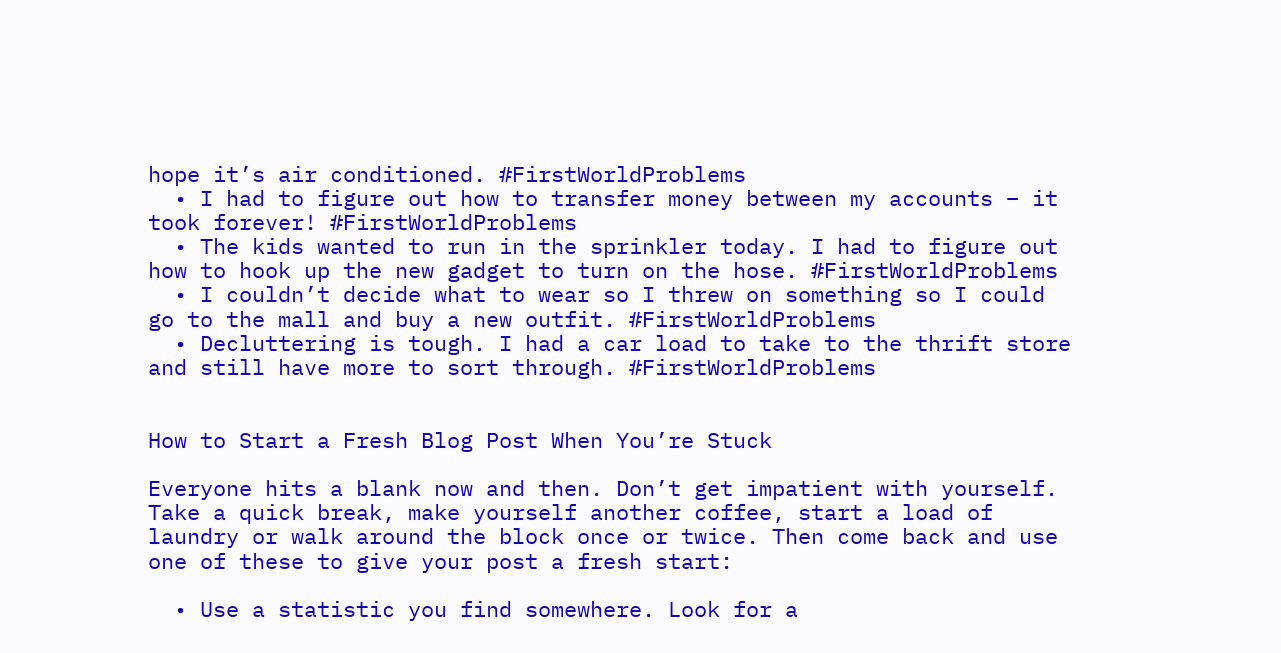hope it’s air conditioned. #FirstWorldProblems
  • I had to figure out how to transfer money between my accounts – it took forever! #FirstWorldProblems
  • The kids wanted to run in the sprinkler today. I had to figure out how to hook up the new gadget to turn on the hose. #FirstWorldProblems
  • I couldn’t decide what to wear so I threw on something so I could go to the mall and buy a new outfit. #FirstWorldProblems
  • Decluttering is tough. I had a car load to take to the thrift store and still have more to sort through. #FirstWorldProblems


How to Start a Fresh Blog Post When You’re Stuck

Everyone hits a blank now and then. Don’t get impatient with yourself. Take a quick break, make yourself another coffee, start a load of laundry or walk around the block once or twice. Then come back and use one of these to give your post a fresh start:

  • Use a statistic you find somewhere. Look for a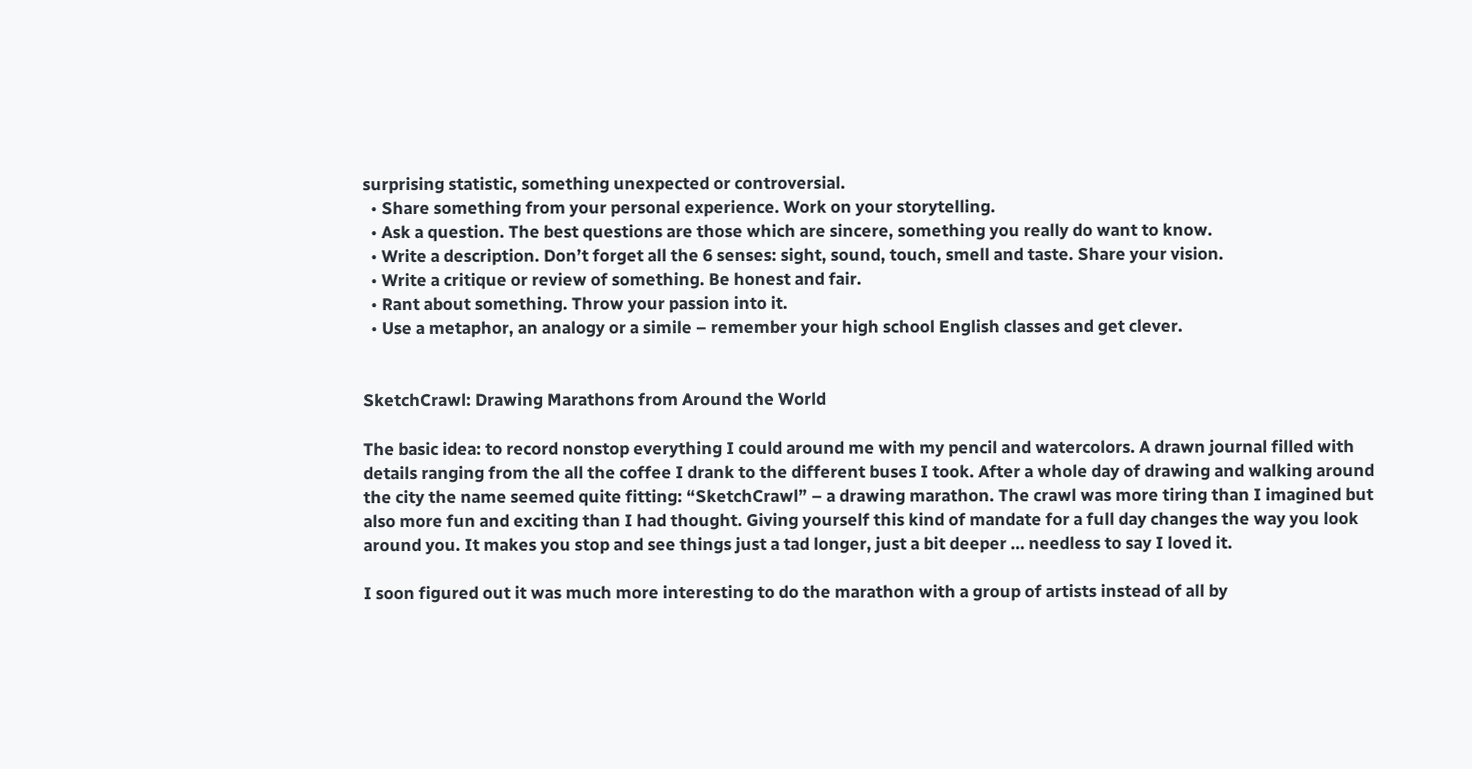surprising statistic, something unexpected or controversial.
  • Share something from your personal experience. Work on your storytelling.
  • Ask a question. The best questions are those which are sincere, something you really do want to know.
  • Write a description. Don’t forget all the 6 senses: sight, sound, touch, smell and taste. Share your vision.
  • Write a critique or review of something. Be honest and fair.
  • Rant about something. Throw your passion into it.
  • Use a metaphor, an analogy or a simile – remember your high school English classes and get clever.


SketchCrawl: Drawing Marathons from Around the World

The basic idea: to record nonstop everything I could around me with my pencil and watercolors. A drawn journal filled with details ranging from the all the coffee I drank to the different buses I took. After a whole day of drawing and walking around the city the name seemed quite fitting: “SketchCrawl” – a drawing marathon. The crawl was more tiring than I imagined but also more fun and exciting than I had thought. Giving yourself this kind of mandate for a full day changes the way you look around you. It makes you stop and see things just a tad longer, just a bit deeper … needless to say I loved it.

I soon figured out it was much more interesting to do the marathon with a group of artists instead of all by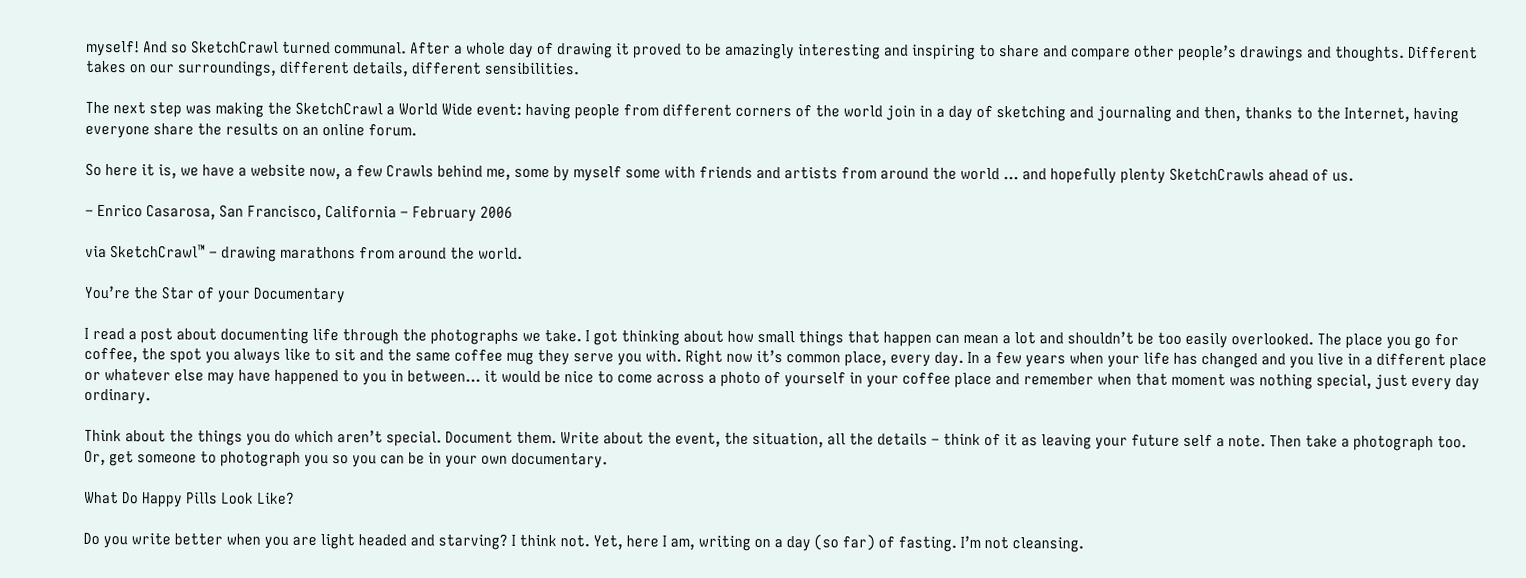myself! And so SketchCrawl turned communal. After a whole day of drawing it proved to be amazingly interesting and inspiring to share and compare other people’s drawings and thoughts. Different takes on our surroundings, different details, different sensibilities.

The next step was making the SketchCrawl a World Wide event: having people from different corners of the world join in a day of sketching and journaling and then, thanks to the Internet, having everyone share the results on an online forum.

So here it is, we have a website now, a few Crawls behind me, some by myself some with friends and artists from around the world … and hopefully plenty SketchCrawls ahead of us.

– Enrico Casarosa, San Francisco, California – February 2006

via SketchCrawl™ – drawing marathons from around the world.

You’re the Star of your Documentary

I read a post about documenting life through the photographs we take. I got thinking about how small things that happen can mean a lot and shouldn’t be too easily overlooked. The place you go for coffee, the spot you always like to sit and the same coffee mug they serve you with. Right now it’s common place, every day. In a few years when your life has changed and you live in a different place or whatever else may have happened to you in between… it would be nice to come across a photo of yourself in your coffee place and remember when that moment was nothing special, just every day ordinary.

Think about the things you do which aren’t special. Document them. Write about the event, the situation, all the details – think of it as leaving your future self a note. Then take a photograph too. Or, get someone to photograph you so you can be in your own documentary.

What Do Happy Pills Look Like?

Do you write better when you are light headed and starving? I think not. Yet, here I am, writing on a day (so far) of fasting. I’m not cleansing.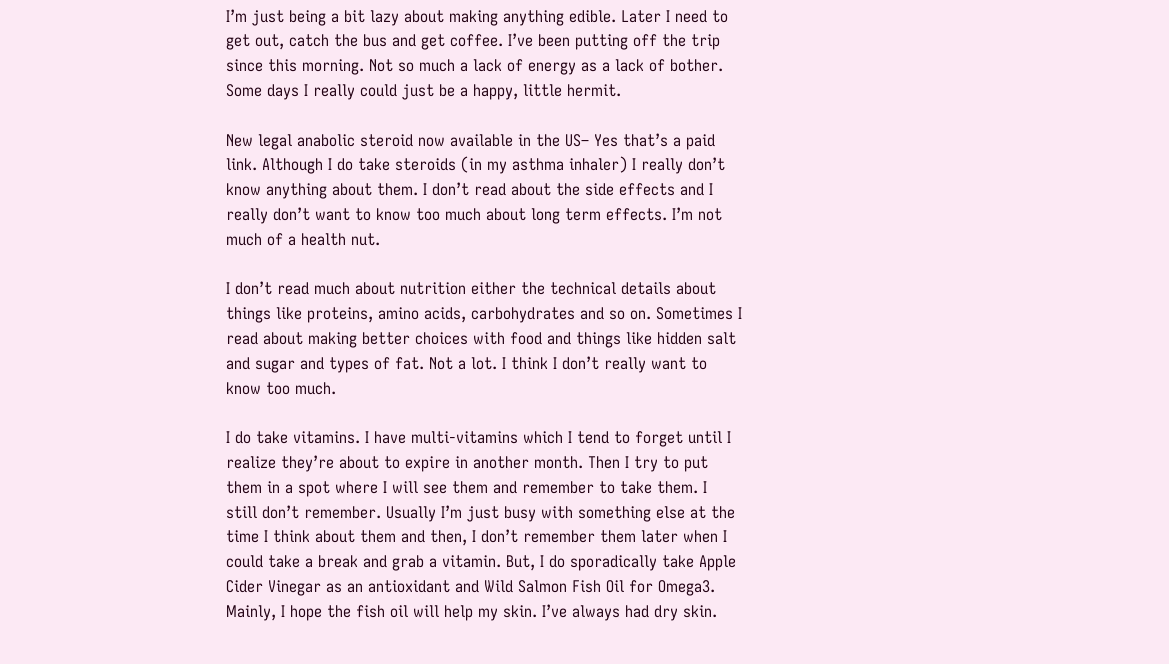I’m just being a bit lazy about making anything edible. Later I need to get out, catch the bus and get coffee. I’ve been putting off the trip since this morning. Not so much a lack of energy as a lack of bother. Some days I really could just be a happy, little hermit.

New legal anabolic steroid now available in the US– Yes that’s a paid link. Although I do take steroids (in my asthma inhaler) I really don’t know anything about them. I don’t read about the side effects and I really don’t want to know too much about long term effects. I’m not much of a health nut.

I don’t read much about nutrition either the technical details about things like proteins, amino acids, carbohydrates and so on. Sometimes I read about making better choices with food and things like hidden salt and sugar and types of fat. Not a lot. I think I don’t really want to know too much.

I do take vitamins. I have multi-vitamins which I tend to forget until I realize they’re about to expire in another month. Then I try to put them in a spot where I will see them and remember to take them. I still don’t remember. Usually I’m just busy with something else at the time I think about them and then, I don’t remember them later when I could take a break and grab a vitamin. But, I do sporadically take Apple Cider Vinegar as an antioxidant and Wild Salmon Fish Oil for Omega3. Mainly, I hope the fish oil will help my skin. I’ve always had dry skin.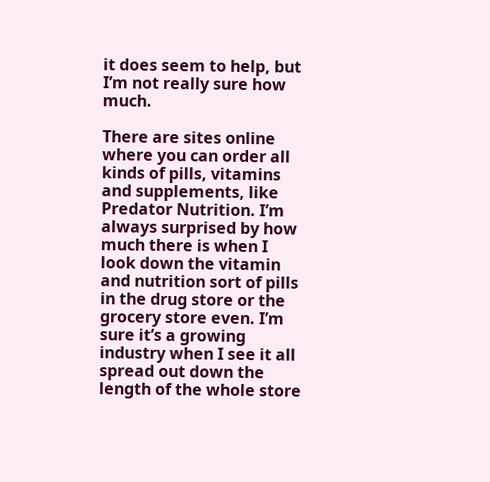it does seem to help, but I’m not really sure how much.

There are sites online where you can order all kinds of pills, vitamins and supplements, like Predator Nutrition. I’m always surprised by how much there is when I look down the vitamin and nutrition sort of pills in the drug store or the grocery store even. I’m sure it’s a growing industry when I see it all spread out down the length of the whole store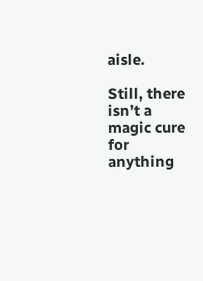aisle.

Still, there isn’t a magic cure for anything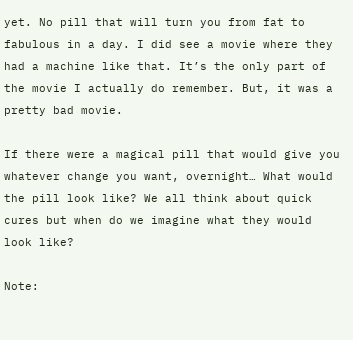yet. No pill that will turn you from fat to fabulous in a day. I did see a movie where they had a machine like that. It’s the only part of the movie I actually do remember. But, it was a pretty bad movie.

If there were a magical pill that would give you whatever change you want, overnight… What would the pill look like? We all think about quick cures but when do we imagine what they would look like?

Note: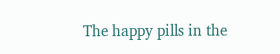The happy pills in the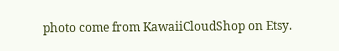photo come from KawaiiCloudShop on Etsy.